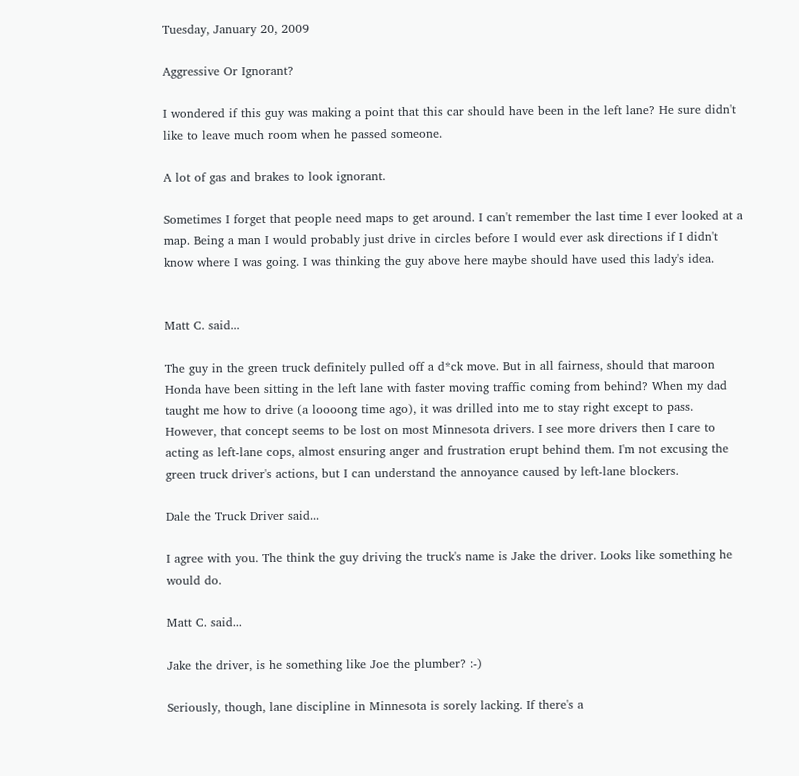Tuesday, January 20, 2009

Aggressive Or Ignorant?

I wondered if this guy was making a point that this car should have been in the left lane? He sure didn't like to leave much room when he passed someone.

A lot of gas and brakes to look ignorant.

Sometimes I forget that people need maps to get around. I can't remember the last time I ever looked at a map. Being a man I would probably just drive in circles before I would ever ask directions if I didn't know where I was going. I was thinking the guy above here maybe should have used this lady's idea.


Matt C. said...

The guy in the green truck definitely pulled off a d*ck move. But in all fairness, should that maroon Honda have been sitting in the left lane with faster moving traffic coming from behind? When my dad taught me how to drive (a loooong time ago), it was drilled into me to stay right except to pass. However, that concept seems to be lost on most Minnesota drivers. I see more drivers then I care to acting as left-lane cops, almost ensuring anger and frustration erupt behind them. I'm not excusing the green truck driver's actions, but I can understand the annoyance caused by left-lane blockers.

Dale the Truck Driver said...

I agree with you. The think the guy driving the truck's name is Jake the driver. Looks like something he would do.

Matt C. said...

Jake the driver, is he something like Joe the plumber? :-)

Seriously, though, lane discipline in Minnesota is sorely lacking. If there's a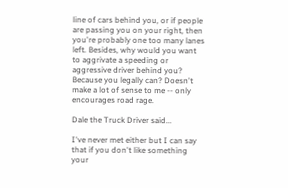line of cars behind you, or if people are passing you on your right, then you're probably one too many lanes left. Besides, why would you want to aggrivate a speeding or aggressive driver behind you? Because you legally can? Doesn't make a lot of sense to me -- only encourages road rage.

Dale the Truck Driver said...

I've never met either but I can say that if you don't like something your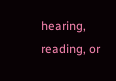hearing, reading, or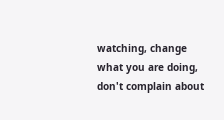watching, change what you are doing, don't complain about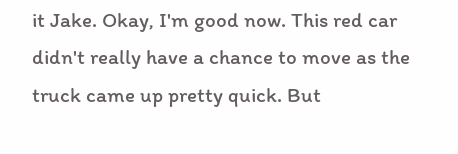it Jake. Okay, I'm good now. This red car didn't really have a chance to move as the truck came up pretty quick. But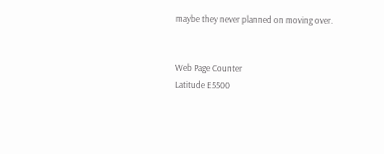maybe they never planned on moving over.


Web Page Counter
Latitude E5500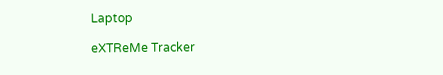Laptop

eXTReMe Tracker